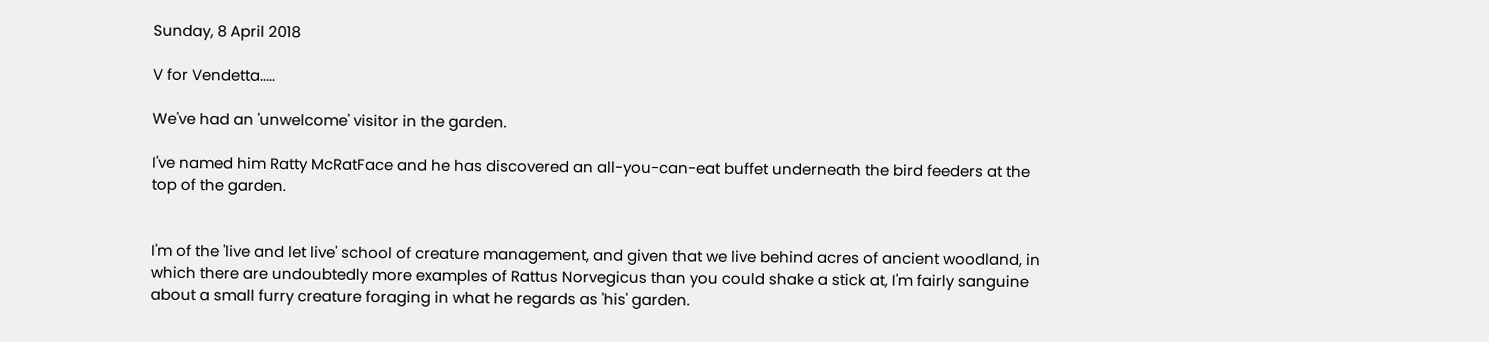Sunday, 8 April 2018

V for Vendetta.....

We've had an 'unwelcome' visitor in the garden.

I've named him Ratty McRatFace and he has discovered an all-you-can-eat buffet underneath the bird feeders at the top of the garden.


I'm of the 'live and let live' school of creature management, and given that we live behind acres of ancient woodland, in which there are undoubtedly more examples of Rattus Norvegicus than you could shake a stick at, I'm fairly sanguine about a small furry creature foraging in what he regards as 'his' garden.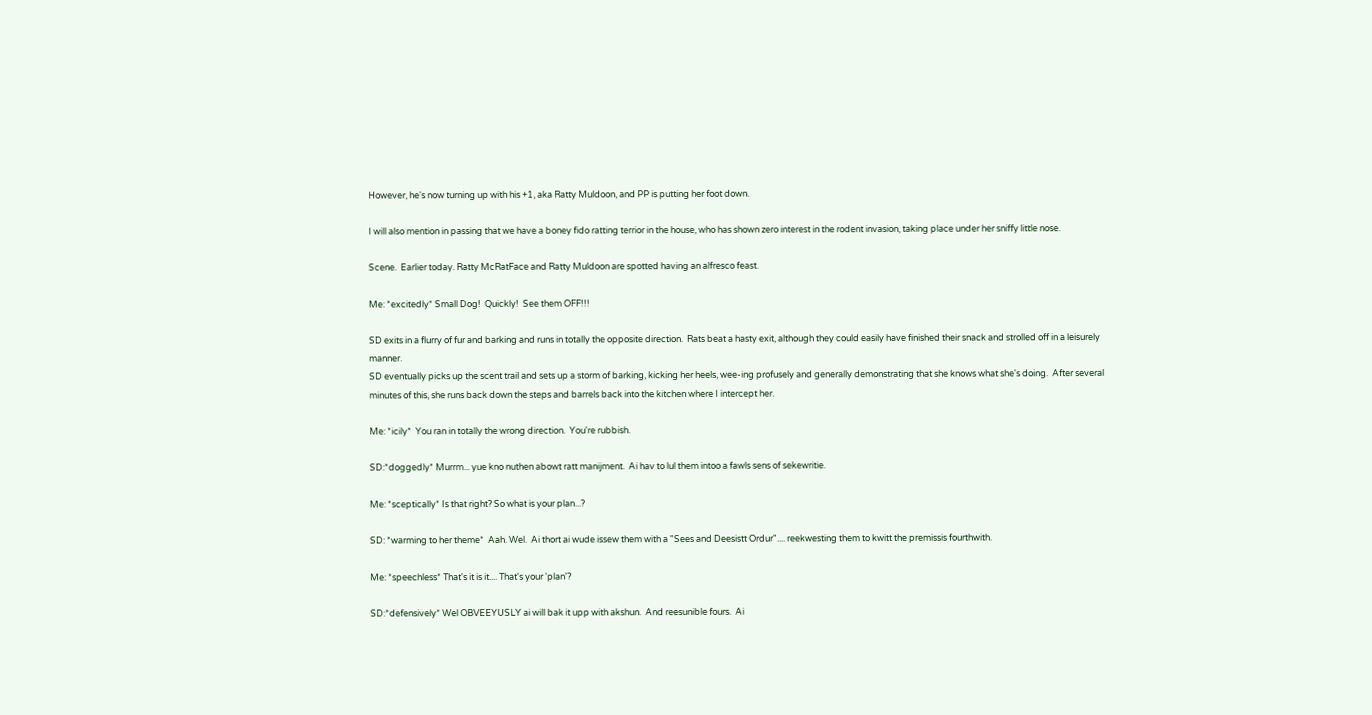However, he's now turning up with his +1, aka Ratty Muldoon, and PP is putting her foot down.

I will also mention in passing that we have a boney fido ratting terrior in the house, who has shown zero interest in the rodent invasion, taking place under her sniffy little nose.

Scene.  Earlier today. Ratty McRatFace and Ratty Muldoon are spotted having an alfresco feast.

Me: *excitedly* Small Dog!  Quickly!  See them OFF!!!

SD exits in a flurry of fur and barking and runs in totally the opposite direction.  Rats beat a hasty exit, although they could easily have finished their snack and strolled off in a leisurely manner.
SD eventually picks up the scent trail and sets up a storm of barking, kicking her heels, wee-ing profusely and generally demonstrating that she knows what she's doing.  After several minutes of this, she runs back down the steps and barrels back into the kitchen where I intercept her.

Me: *icily*  You ran in totally the wrong direction.  You're rubbish.

SD:*doggedly* Murrm... yue kno nuthen abowt ratt manijment.  Ai hav to lul them intoo a fawls sens of sekewritie.

Me: *sceptically* Is that right? So what is your plan...?

SD: *warming to her theme*  Aah. Wel.  Ai thort ai wude issew them with a "Sees and Deesistt Ordur".... reekwesting them to kwitt the premissis fourthwith.

Me: *speechless* That's it is it.... That's your 'plan'?

SD:*defensively* Wel OBVEEYUSLY ai will bak it upp with akshun.  And reesunible fours.  Ai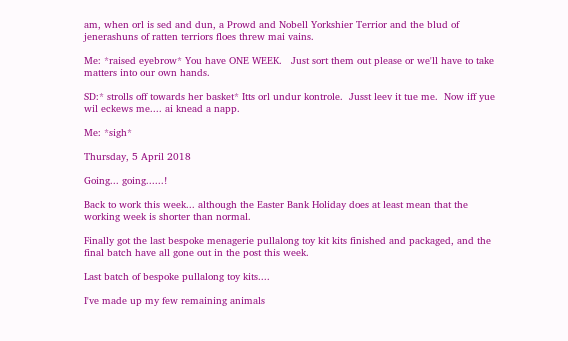am, when orl is sed and dun, a Prowd and Nobell Yorkshier Terrior and the blud of jenerashuns of ratten terriors floes threw mai vains.

Me: *raised eyebrow* You have ONE WEEK.   Just sort them out please or we'll have to take matters into our own hands.

SD:* strolls off towards her basket* Itts orl undur kontrole.  Jusst leev it tue me.  Now iff yue wil eckews me.... ai knead a napp.

Me: *sigh*

Thursday, 5 April 2018

Going... going......!

Back to work this week... although the Easter Bank Holiday does at least mean that the working week is shorter than normal.

Finally got the last bespoke menagerie pullalong toy kit kits finished and packaged, and the final batch have all gone out in the post this week.

Last batch of bespoke pullalong toy kits....

I've made up my few remaining animals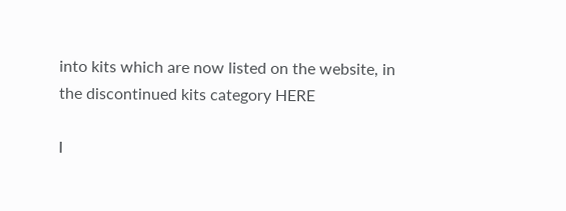into kits which are now listed on the website, in the discontinued kits category HERE

I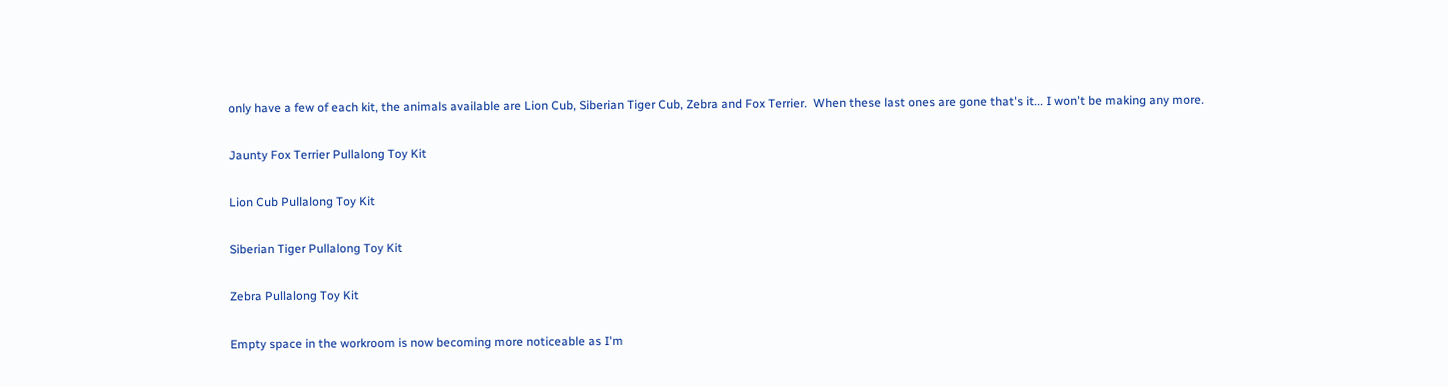only have a few of each kit, the animals available are Lion Cub, Siberian Tiger Cub, Zebra and Fox Terrier.  When these last ones are gone that's it... I won't be making any more.

Jaunty Fox Terrier Pullalong Toy Kit

Lion Cub Pullalong Toy Kit

Siberian Tiger Pullalong Toy Kit

Zebra Pullalong Toy Kit

Empty space in the workroom is now becoming more noticeable as I'm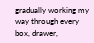gradually working my way through every box, drawer,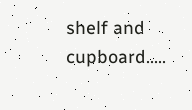shelf and cupboard.....